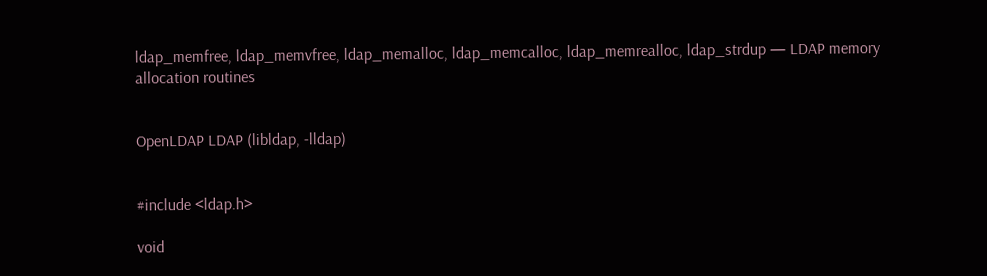ldap_memfree, ldap_memvfree, ldap_memalloc, ldap_memcalloc, ldap_memrealloc, ldap_strdup — LDAP memory allocation routines


OpenLDAP LDAP (libldap, -lldap)


#include <ldap.h>

void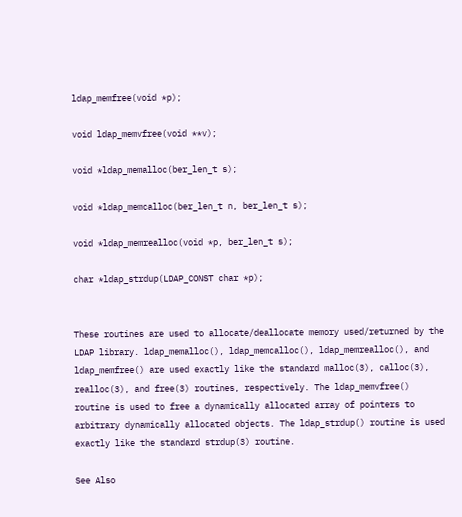ldap_memfree(void *p);

void ldap_memvfree(void **v);

void *ldap_memalloc(ber_len_t s);

void *ldap_memcalloc(ber_len_t n, ber_len_t s);

void *ldap_memrealloc(void *p, ber_len_t s);

char *ldap_strdup(LDAP_CONST char *p);


These routines are used to allocate/deallocate memory used/returned by the LDAP library. ldap_memalloc(), ldap_memcalloc(), ldap_memrealloc(), and ldap_memfree() are used exactly like the standard malloc(3), calloc(3), realloc(3), and free(3) routines, respectively. The ldap_memvfree() routine is used to free a dynamically allocated array of pointers to arbitrary dynamically allocated objects. The ldap_strdup() routine is used exactly like the standard strdup(3) routine.

See Also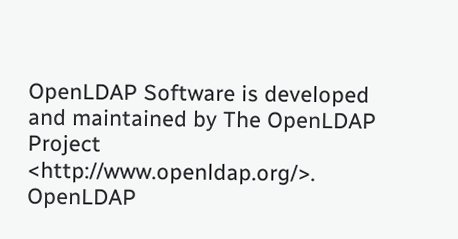OpenLDAP Software is developed and maintained by The OpenLDAP Project <http://www.openldap.org/>. OpenLDAP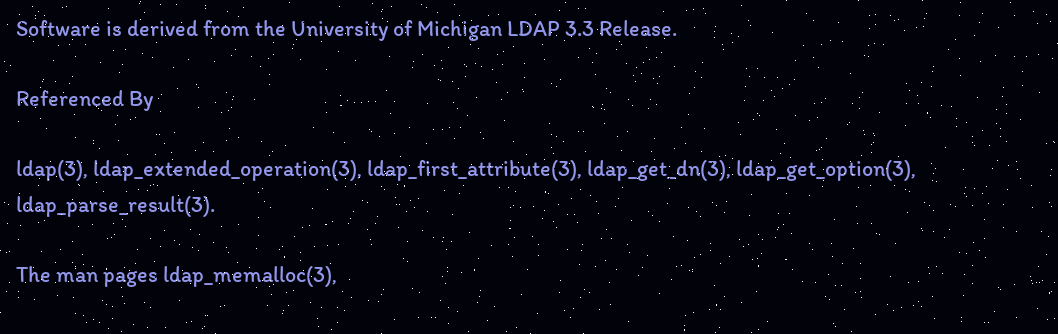Software is derived from the University of Michigan LDAP 3.3 Release.

Referenced By

ldap(3), ldap_extended_operation(3), ldap_first_attribute(3), ldap_get_dn(3), ldap_get_option(3), ldap_parse_result(3).

The man pages ldap_memalloc(3),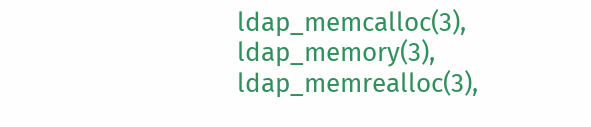ldap_memcalloc(3), ldap_memory(3), ldap_memrealloc(3),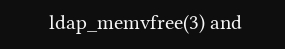ldap_memvfree(3) and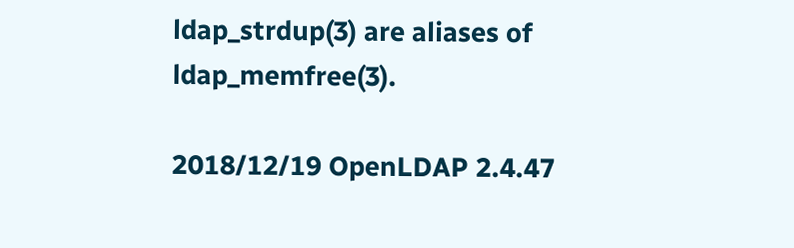ldap_strdup(3) are aliases of ldap_memfree(3).

2018/12/19 OpenLDAP 2.4.47